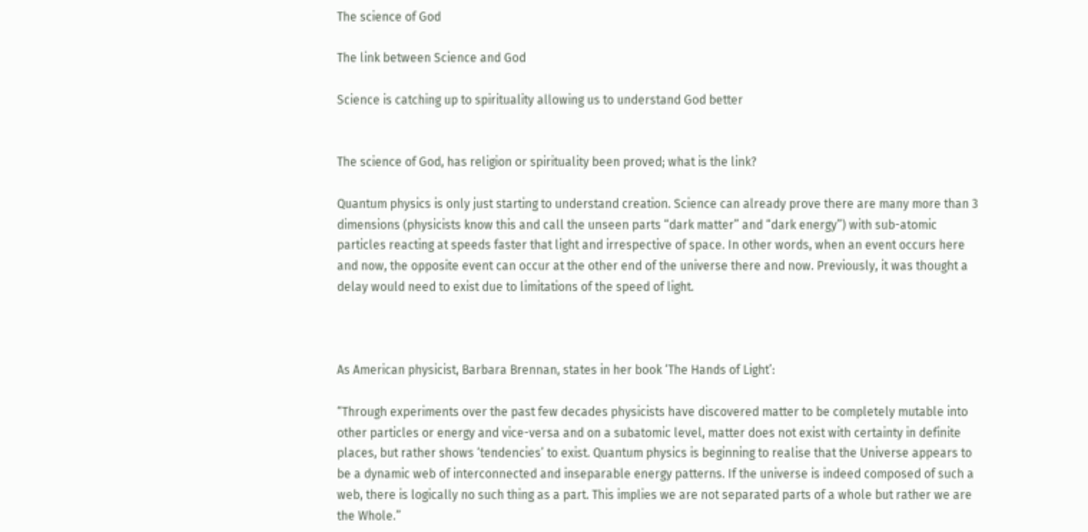The science of God

The link between Science and God

Science is catching up to spirituality allowing us to understand God better


The science of God, has religion or spirituality been proved; what is the link?

Quantum physics is only just starting to understand creation. Science can already prove there are many more than 3 dimensions (physicists know this and call the unseen parts “dark matter” and “dark energy”) with sub-atomic particles reacting at speeds faster that light and irrespective of space. In other words, when an event occurs here and now, the opposite event can occur at the other end of the universe there and now. Previously, it was thought a delay would need to exist due to limitations of the speed of light.



As American physicist, Barbara Brennan, states in her book ‘The Hands of Light’:

“Through experiments over the past few decades physicists have discovered matter to be completely mutable into other particles or energy and vice-versa and on a subatomic level, matter does not exist with certainty in definite places, but rather shows ‘tendencies’ to exist. Quantum physics is beginning to realise that the Universe appears to be a dynamic web of interconnected and inseparable energy patterns. If the universe is indeed composed of such a web, there is logically no such thing as a part. This implies we are not separated parts of a whole but rather we are the Whole.”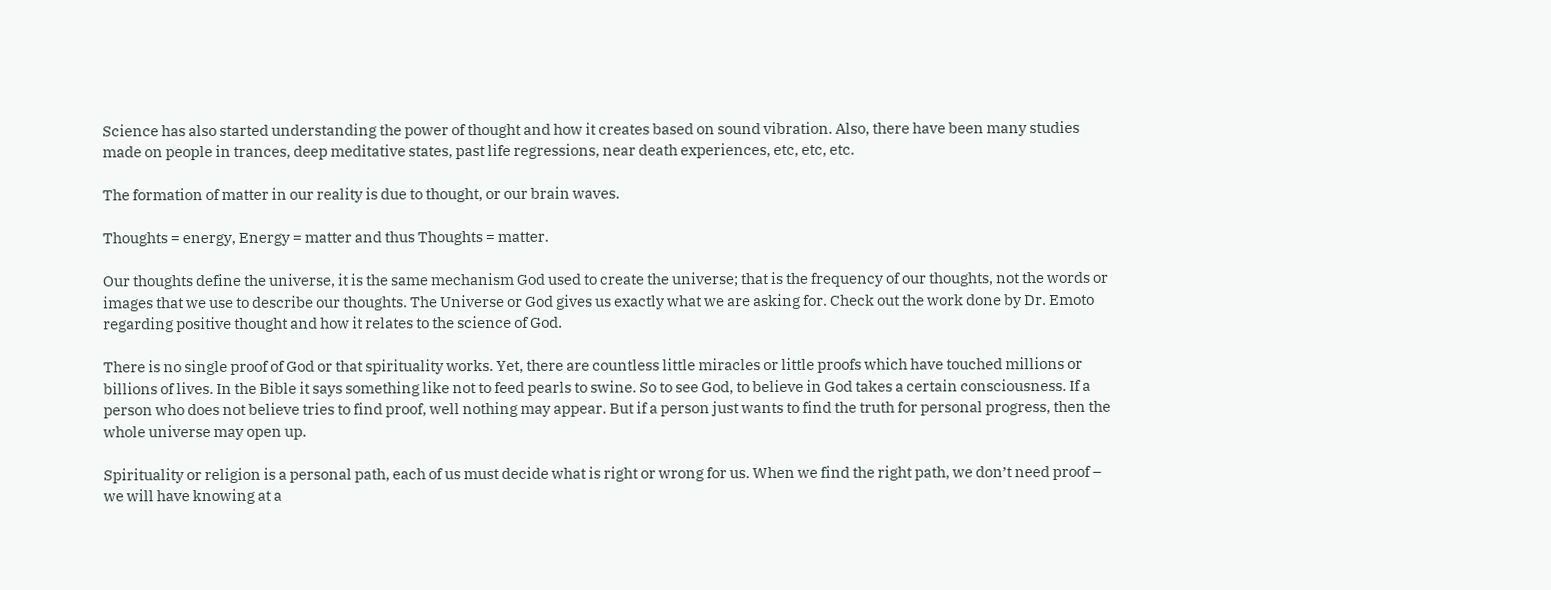Science has also started understanding the power of thought and how it creates based on sound vibration. Also, there have been many studies made on people in trances, deep meditative states, past life regressions, near death experiences, etc, etc, etc.

The formation of matter in our reality is due to thought, or our brain waves.

Thoughts = energy, Energy = matter and thus Thoughts = matter.

Our thoughts define the universe, it is the same mechanism God used to create the universe; that is the frequency of our thoughts, not the words or images that we use to describe our thoughts. The Universe or God gives us exactly what we are asking for. Check out the work done by Dr. Emoto regarding positive thought and how it relates to the science of God.

There is no single proof of God or that spirituality works. Yet, there are countless little miracles or little proofs which have touched millions or billions of lives. In the Bible it says something like not to feed pearls to swine. So to see God, to believe in God takes a certain consciousness. If a person who does not believe tries to find proof, well nothing may appear. But if a person just wants to find the truth for personal progress, then the whole universe may open up.

Spirituality or religion is a personal path, each of us must decide what is right or wrong for us. When we find the right path, we don’t need proof – we will have knowing at a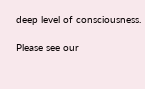deep level of consciousness.

Please see our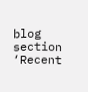blog section ‘Recent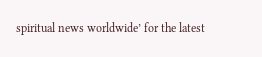spiritual news worldwide’ for the latest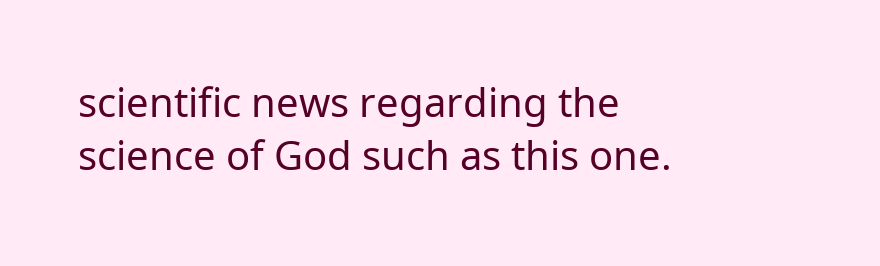scientific news regarding the science of God such as this one.